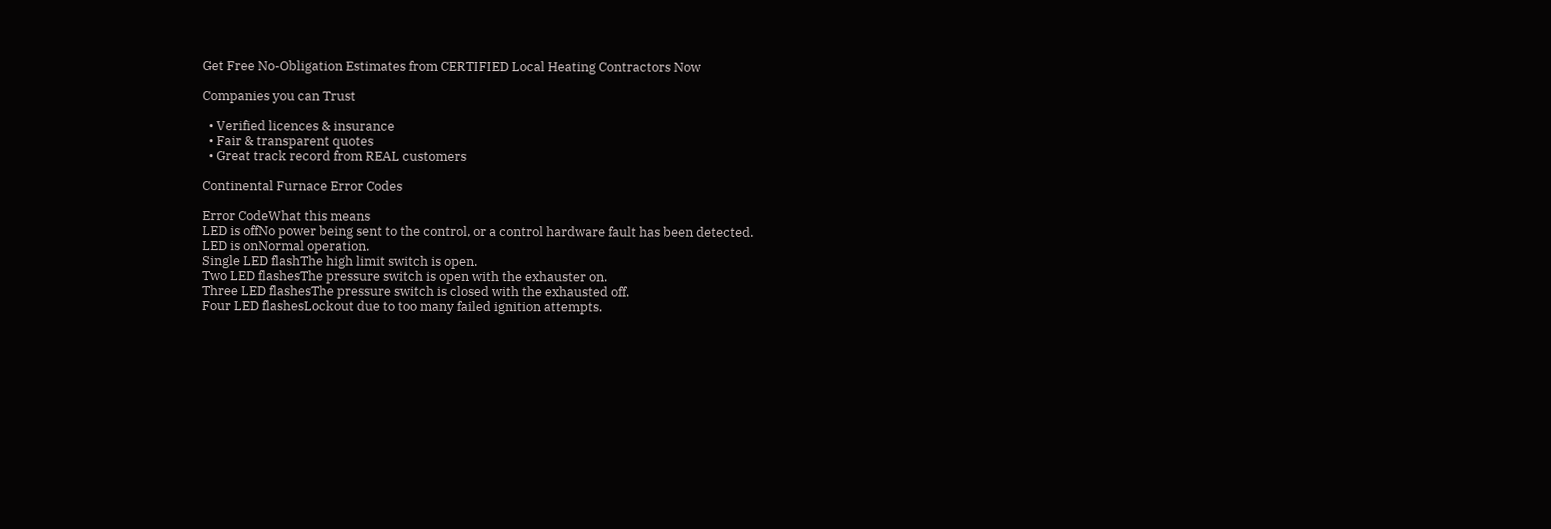Get Free No-Obligation Estimates from CERTIFIED Local Heating Contractors Now

Companies you can Trust

  • Verified licences & insurance
  • Fair & transparent quotes
  • Great track record from REAL customers

Continental Furnace Error Codes

Error CodeWhat this means
LED is offNo power being sent to the control, or a control hardware fault has been detected.
LED is onNormal operation.
Single LED flashThe high limit switch is open.
Two LED flashesThe pressure switch is open with the exhauster on.
Three LED flashesThe pressure switch is closed with the exhausted off.
Four LED flashesLockout due to too many failed ignition attempts.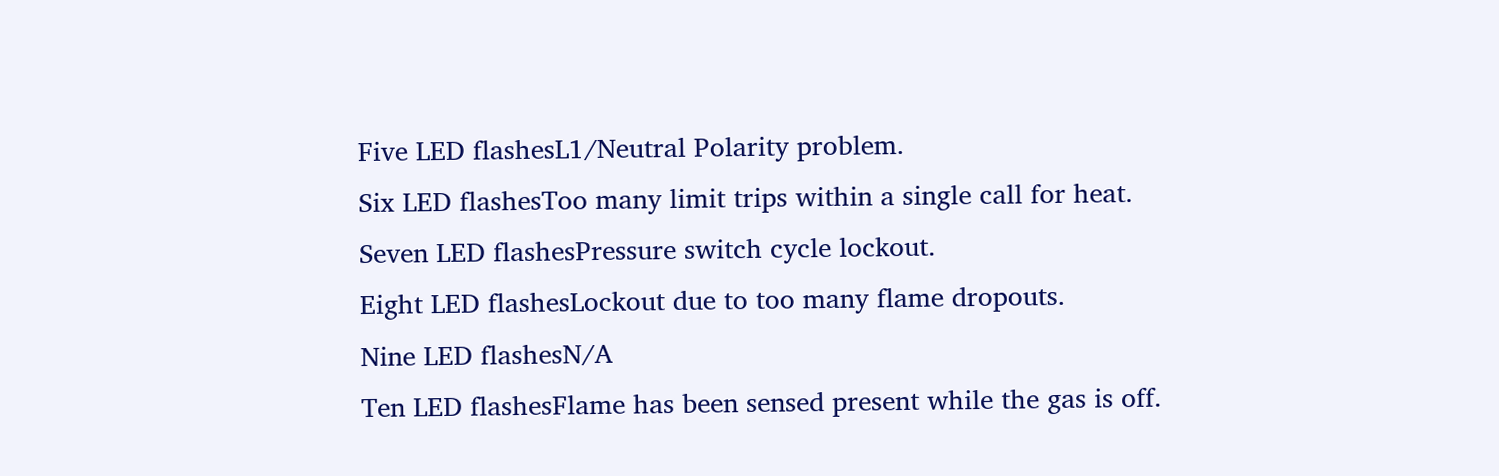Five LED flashesL1/Neutral Polarity problem.
Six LED flashesToo many limit trips within a single call for heat.
Seven LED flashesPressure switch cycle lockout.
Eight LED flashesLockout due to too many flame dropouts.
Nine LED flashesN/A
Ten LED flashesFlame has been sensed present while the gas is off.